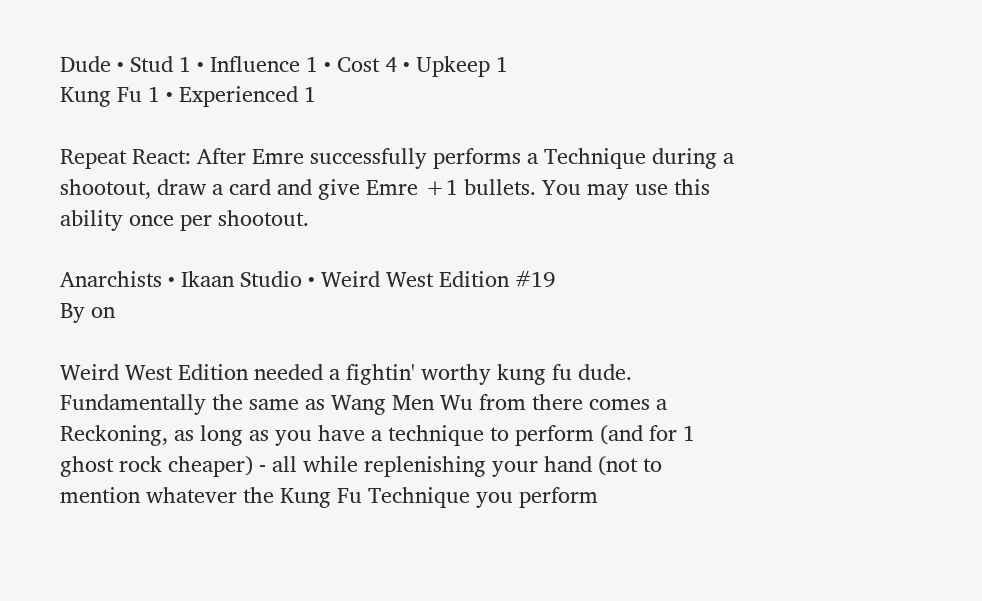Dude • Stud 1 • Influence 1 • Cost 4 • Upkeep 1
Kung Fu 1 • Experienced 1

Repeat React: After Emre successfully performs a Technique during a shootout, draw a card and give Emre +1 bullets. You may use this ability once per shootout.

Anarchists • Ikaan Studio • Weird West Edition #19
By on

Weird West Edition needed a fightin' worthy kung fu dude. Fundamentally the same as Wang Men Wu from there comes a Reckoning, as long as you have a technique to perform (and for 1 ghost rock cheaper) - all while replenishing your hand (not to mention whatever the Kung Fu Technique you perform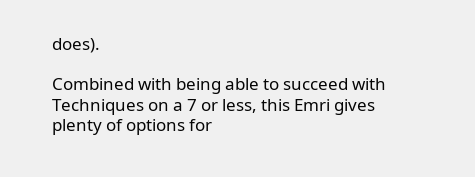does).

Combined with being able to succeed with Techniques on a 7 or less, this Emri gives plenty of options for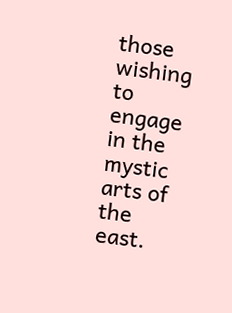those wishing to engage in the mystic arts of the east.